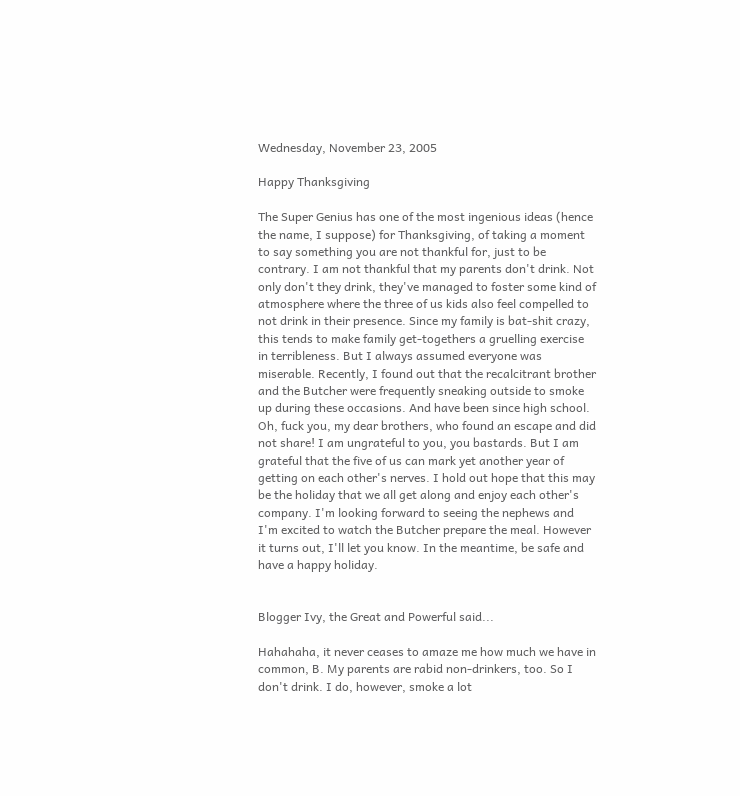Wednesday, November 23, 2005

Happy Thanksgiving

The Super Genius has one of the most ingenious ideas (hence the name, I suppose) for Thanksgiving, of taking a moment to say something you are not thankful for, just to be contrary. I am not thankful that my parents don't drink. Not only don't they drink, they've managed to foster some kind of atmosphere where the three of us kids also feel compelled to not drink in their presence. Since my family is bat-shit crazy, this tends to make family get-togethers a gruelling exercise in terribleness. But I always assumed everyone was miserable. Recently, I found out that the recalcitrant brother and the Butcher were frequently sneaking outside to smoke up during these occasions. And have been since high school. Oh, fuck you, my dear brothers, who found an escape and did not share! I am ungrateful to you, you bastards. But I am grateful that the five of us can mark yet another year of getting on each other's nerves. I hold out hope that this may be the holiday that we all get along and enjoy each other's company. I'm looking forward to seeing the nephews and I'm excited to watch the Butcher prepare the meal. However it turns out, I'll let you know. In the meantime, be safe and have a happy holiday.


Blogger Ivy, the Great and Powerful said...

Hahahaha, it never ceases to amaze me how much we have in common, B. My parents are rabid non-drinkers, too. So I don't drink. I do, however, smoke a lot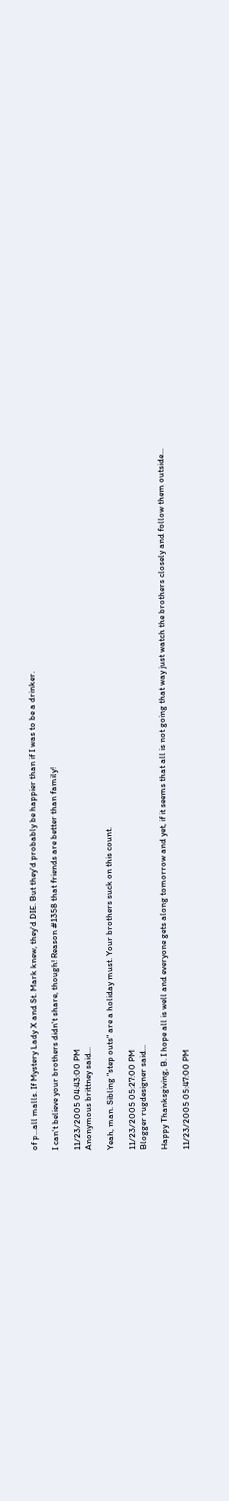of p...all malls. If Mystery Lady X and St. Mark knew, they'd DIE. But they'd probably be happier than if I was to be a drinker.

I can't believe your brothers didn't share, though! Reason #1358 that friends are better than family!

11/23/2005 04:43:00 PM
Anonymous brittney said...

Yeah, man. Sibling "step outs" are a holiday must. Your brothers suck on this count.

11/23/2005 05:27:00 PM
Blogger rugdesigner said...

Happy Thanksgiving, B. I hope all is well and everyone gets along tomorrow and yet, if it seems that all is not going that way just watch the brothers closely and follow them outside...

11/23/2005 05:47:00 PM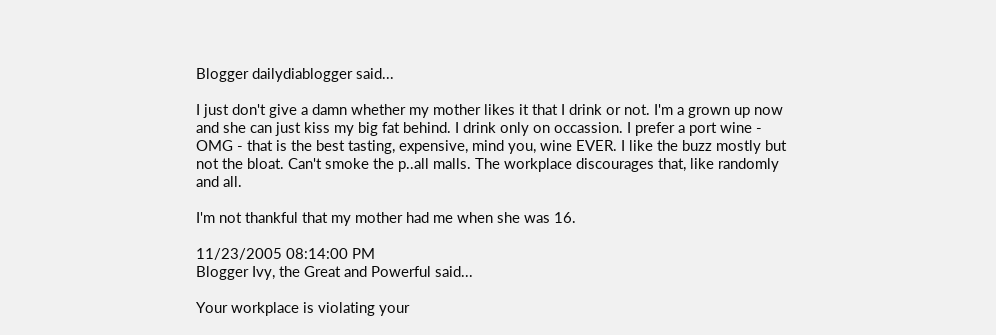Blogger dailydiablogger said...

I just don't give a damn whether my mother likes it that I drink or not. I'm a grown up now and she can just kiss my big fat behind. I drink only on occassion. I prefer a port wine - OMG - that is the best tasting, expensive, mind you, wine EVER. I like the buzz mostly but not the bloat. Can't smoke the p..all malls. The workplace discourages that, like randomly and all.

I'm not thankful that my mother had me when she was 16.

11/23/2005 08:14:00 PM
Blogger Ivy, the Great and Powerful said...

Your workplace is violating your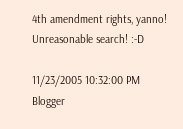4th amendment rights, yanno! Unreasonable search! :-D

11/23/2005 10:32:00 PM
Blogger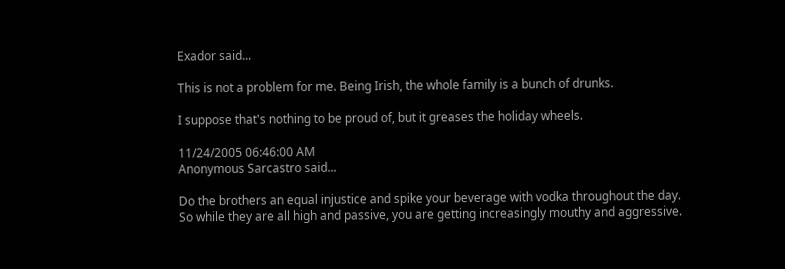Exador said...

This is not a problem for me. Being Irish, the whole family is a bunch of drunks.

I suppose that's nothing to be proud of, but it greases the holiday wheels.

11/24/2005 06:46:00 AM
Anonymous Sarcastro said...

Do the brothers an equal injustice and spike your beverage with vodka throughout the day. So while they are all high and passive, you are getting increasingly mouthy and aggressive.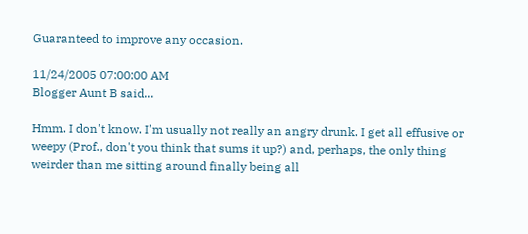Guaranteed to improve any occasion.

11/24/2005 07:00:00 AM
Blogger Aunt B said...

Hmm. I don't know. I'm usually not really an angry drunk. I get all effusive or weepy (Prof., don't you think that sums it up?) and, perhaps, the only thing weirder than me sitting around finally being all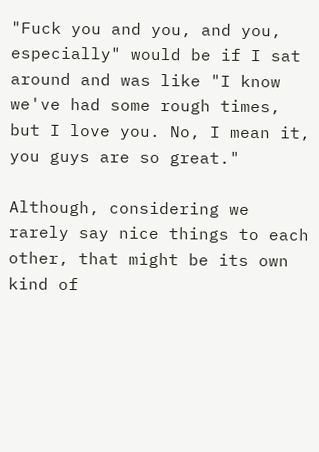"Fuck you and you, and you, especially" would be if I sat around and was like "I know we've had some rough times, but I love you. No, I mean it, you guys are so great."

Although, considering we rarely say nice things to each other, that might be its own kind of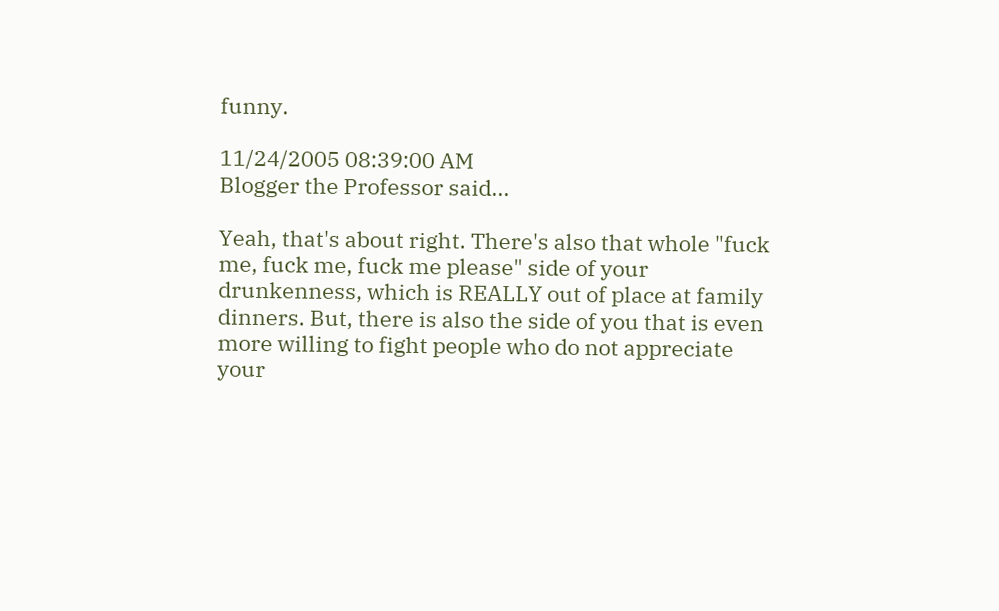funny.

11/24/2005 08:39:00 AM
Blogger the Professor said...

Yeah, that's about right. There's also that whole "fuck me, fuck me, fuck me please" side of your drunkenness, which is REALLY out of place at family dinners. But, there is also the side of you that is even more willing to fight people who do not appreciate your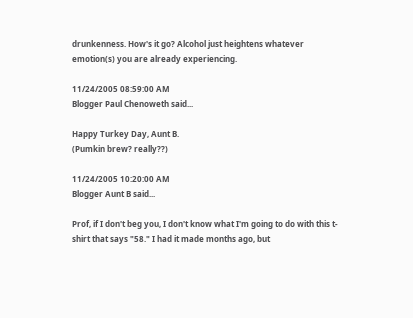drunkenness. How's it go? Alcohol just heightens whatever emotion(s) you are already experiencing.

11/24/2005 08:59:00 AM
Blogger Paul Chenoweth said...

Happy Turkey Day, Aunt B.
(Pumkin brew? really??)

11/24/2005 10:20:00 AM
Blogger Aunt B said...

Prof, if I don't beg you, I don't know what I'm going to do with this t-shirt that says "58." I had it made months ago, but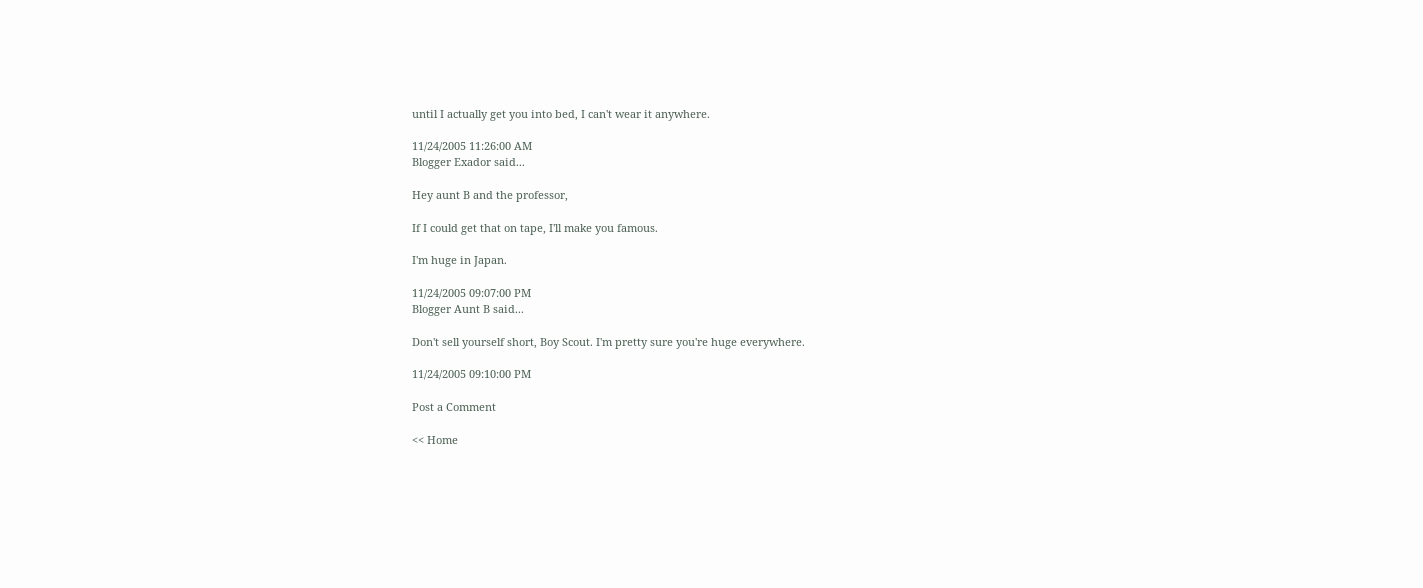until I actually get you into bed, I can't wear it anywhere.

11/24/2005 11:26:00 AM
Blogger Exador said...

Hey aunt B and the professor,

If I could get that on tape, I'll make you famous.

I'm huge in Japan.

11/24/2005 09:07:00 PM
Blogger Aunt B said...

Don't sell yourself short, Boy Scout. I'm pretty sure you're huge everywhere.

11/24/2005 09:10:00 PM

Post a Comment

<< Home